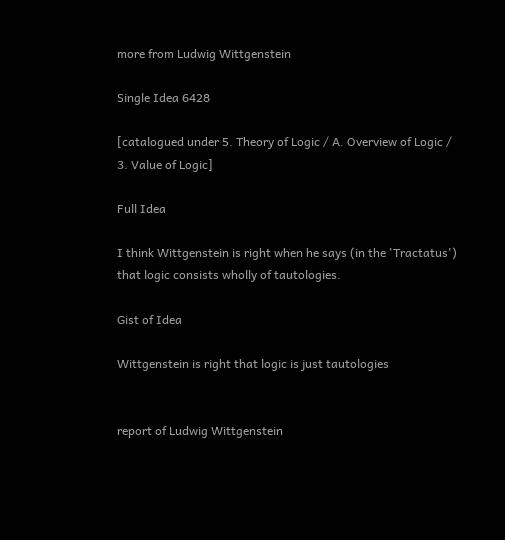more from Ludwig Wittgenstein

Single Idea 6428

[catalogued under 5. Theory of Logic / A. Overview of Logic / 3. Value of Logic]

Full Idea

I think Wittgenstein is right when he says (in the 'Tractatus') that logic consists wholly of tautologies.

Gist of Idea

Wittgenstein is right that logic is just tautologies


report of Ludwig Wittgenstein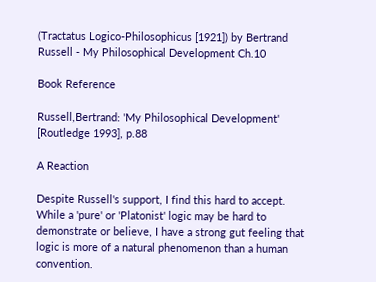(Tractatus Logico-Philosophicus [1921]) by Bertrand Russell - My Philosophical Development Ch.10

Book Reference

Russell,Bertrand: 'My Philosophical Development' [Routledge 1993], p.88

A Reaction

Despite Russell's support, I find this hard to accept. While a 'pure' or 'Platonist' logic may be hard to demonstrate or believe, I have a strong gut feeling that logic is more of a natural phenomenon than a human convention.